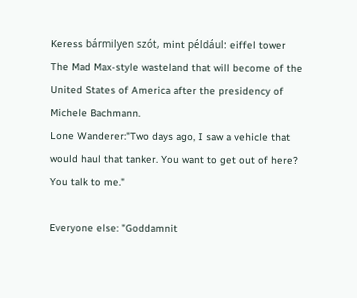Keress bármilyen szót, mint például: eiffel tower
The Mad Max-style wasteland that will become of the United States of America after the presidency of Michele Bachmann.
Lone Wanderer:"Two days ago, I saw a vehicle that would haul that tanker. You want to get out of here? You talk to me."

Everyone else: "Goddamnit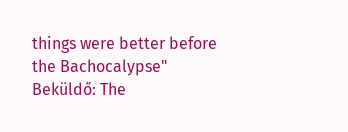things were better before the Bachocalypse"
Beküldő: The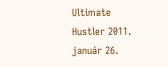Ultimate Hustler 2011. január 26.